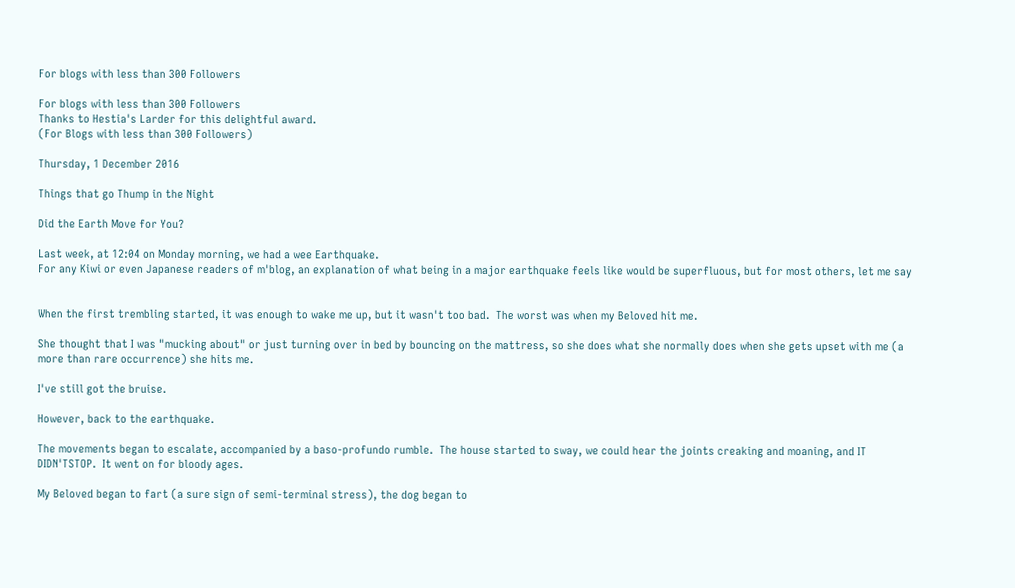For blogs with less than 300 Followers

For blogs with less than 300 Followers
Thanks to Hestia's Larder for this delightful award.
(For Blogs with less than 300 Followers)

Thursday, 1 December 2016

Things that go Thump in the Night

Did the Earth Move for You?

Last week, at 12:04 on Monday morning, we had a wee Earthquake.
For any Kiwi or even Japanese readers of m'blog, an explanation of what being in a major earthquake feels like would be superfluous, but for most others, let me say


When the first trembling started, it was enough to wake me up, but it wasn't too bad.  The worst was when my Beloved hit me.

She thought that I was "mucking about" or just turning over in bed by bouncing on the mattress, so she does what she normally does when she gets upset with me (a more than rare occurrence) she hits me.

I've still got the bruise.

However, back to the earthquake.

The movements began to escalate, accompanied by a baso-profundo rumble.  The house started to sway, we could hear the joints creaking and moaning, and IT DIDN'TSTOP.  It went on for bloody ages.

My Beloved began to fart (a sure sign of semi-terminal stress), the dog began to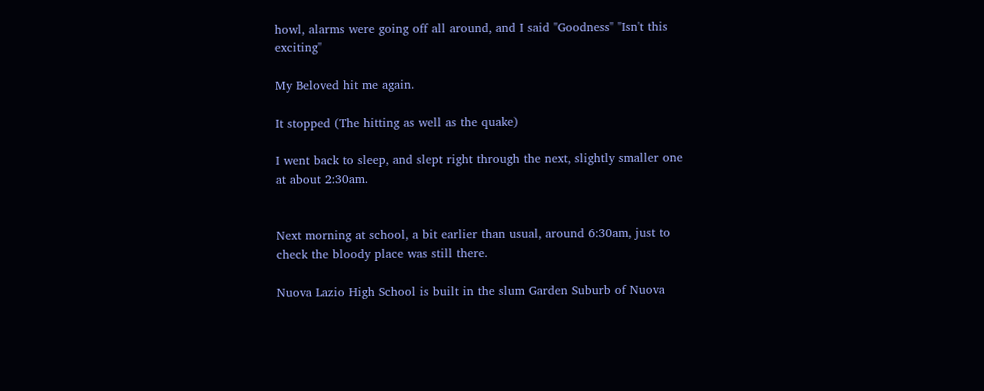howl, alarms were going off all around, and I said "Goodness" "Isn't this exciting"

My Beloved hit me again.

It stopped (The hitting as well as the quake)

I went back to sleep, and slept right through the next, slightly smaller one at about 2:30am.


Next morning at school, a bit earlier than usual, around 6:30am, just to check the bloody place was still there.

Nuova Lazio High School is built in the slum Garden Suburb of Nuova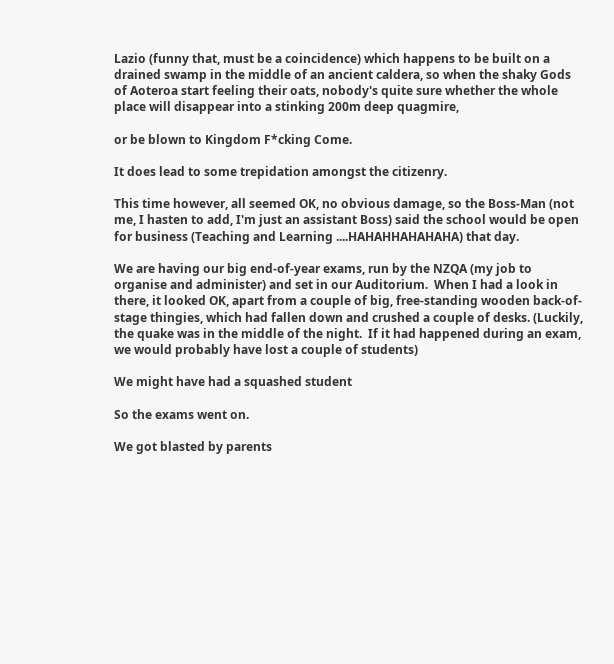Lazio (funny that, must be a coincidence) which happens to be built on a drained swamp in the middle of an ancient caldera, so when the shaky Gods of Aoteroa start feeling their oats, nobody's quite sure whether the whole place will disappear into a stinking 200m deep quagmire,

or be blown to Kingdom F*cking Come.

It does lead to some trepidation amongst the citizenry.

This time however, all seemed OK, no obvious damage, so the Boss-Man (not me, I hasten to add, I'm just an assistant Boss) said the school would be open for business (Teaching and Learning ....HAHAHHAHAHAHA) that day.

We are having our big end-of-year exams, run by the NZQA (my job to organise and administer) and set in our Auditorium.  When I had a look in there, it looked OK, apart from a couple of big, free-standing wooden back-of-stage thingies, which had fallen down and crushed a couple of desks. (Luckily, the quake was in the middle of the night.  If it had happened during an exam, we would probably have lost a couple of students)

We might have had a squashed student

So the exams went on.

We got blasted by parents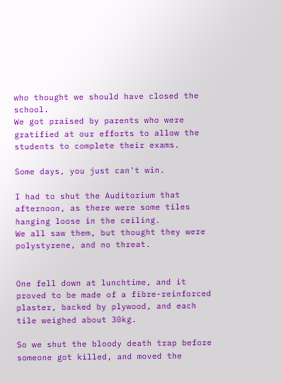who thought we should have closed the school.
We got praised by parents who were gratified at our efforts to allow the students to complete their exams.

Some days, you just can't win.

I had to shut the Auditorium that afternoon, as there were some tiles hanging loose in the ceiling.
We all saw them, but thought they were polystyrene, and no threat.


One fell down at lunchtime, and it proved to be made of a fibre-reinforced plaster, backed by plywood, and each tile weighed about 30kg.

So we shut the bloody death trap before someone got killed, and moved the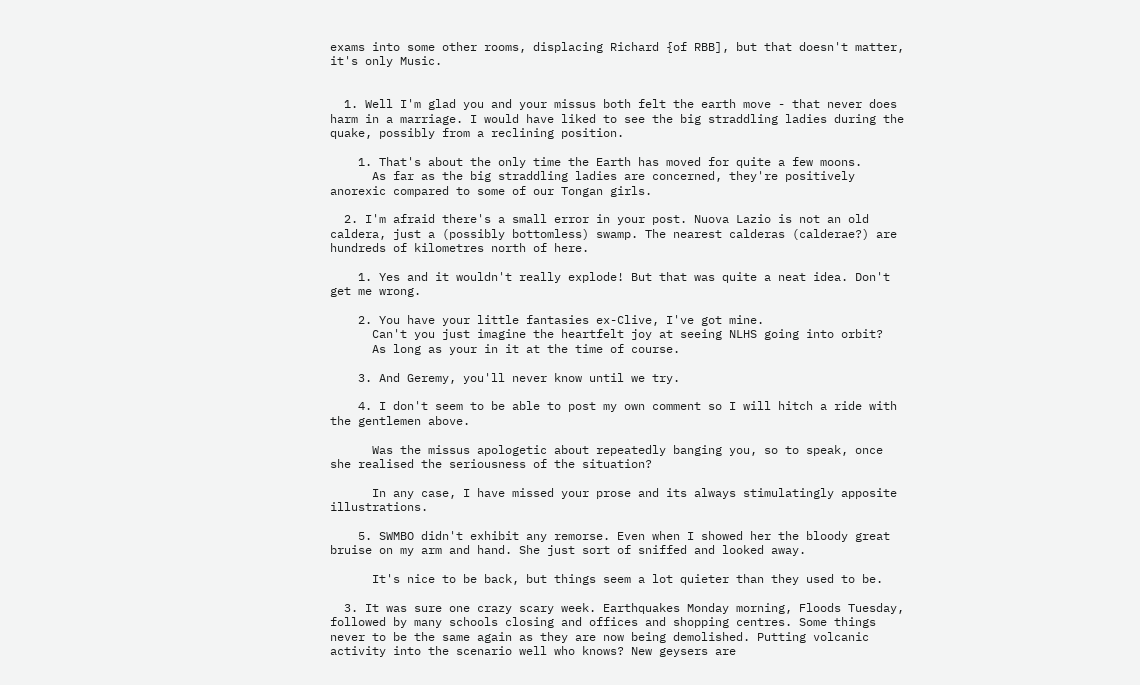exams into some other rooms, displacing Richard {of RBB], but that doesn't matter, it's only Music.


  1. Well I'm glad you and your missus both felt the earth move - that never does harm in a marriage. I would have liked to see the big straddling ladies during the quake, possibly from a reclining position.

    1. That's about the only time the Earth has moved for quite a few moons.
      As far as the big straddling ladies are concerned, they're positively anorexic compared to some of our Tongan girls.

  2. I'm afraid there's a small error in your post. Nuova Lazio is not an old caldera, just a (possibly bottomless) swamp. The nearest calderas (calderae?) are hundreds of kilometres north of here.

    1. Yes and it wouldn't really explode! But that was quite a neat idea. Don't get me wrong.

    2. You have your little fantasies ex-Clive, I've got mine.
      Can't you just imagine the heartfelt joy at seeing NLHS going into orbit?
      As long as your in it at the time of course.

    3. And Geremy, you'll never know until we try.

    4. I don't seem to be able to post my own comment so I will hitch a ride with the gentlemen above.

      Was the missus apologetic about repeatedly banging you, so to speak, once she realised the seriousness of the situation?

      In any case, I have missed your prose and its always stimulatingly apposite illustrations.

    5. SWMBO didn't exhibit any remorse. Even when I showed her the bloody great bruise on my arm and hand. She just sort of sniffed and looked away.

      It's nice to be back, but things seem a lot quieter than they used to be.

  3. It was sure one crazy scary week. Earthquakes Monday morning, Floods Tuesday, followed by many schools closing and offices and shopping centres. Some things never to be the same again as they are now being demolished. Putting volcanic activity into the scenario well who knows? New geysers are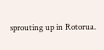sprouting up in Rotorua.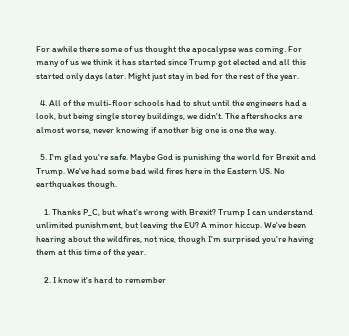For awhile there some of us thought the apocalypse was coming. For many of us we think it has started since Trump got elected and all this started only days later. Might just stay in bed for the rest of the year.

  4. All of the multi-floor schools had to shut until the engineers had a look, but being single storey buildings, we didn't. The aftershocks are almost worse, never knowing if another big one is one the way.

  5. I'm glad you're safe. Maybe God is punishing the world for Brexit and Trump. We've had some bad wild fires here in the Eastern US. No earthquakes though.

    1. Thanks P_C, but what's wrong with Brexit? Trump I can understand unlimited punishment, but leaving the EU? A minor hiccup. We've been hearing about the wildfires, not nice, though I'm surprised you're having them at this time of the year.

    2. I know it's hard to remember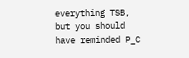everything TSB, but you should have reminded P_C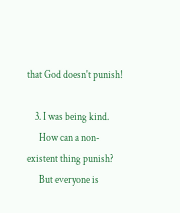that God doesn't punish!

    3. I was being kind.
      How can a non-existent thing punish?
      But everyone is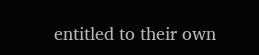entitled to their own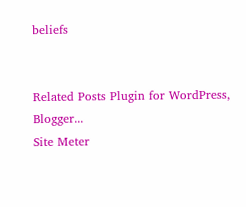beliefs


Related Posts Plugin for WordPress, Blogger...
Site Meter